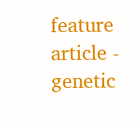feature article - genetic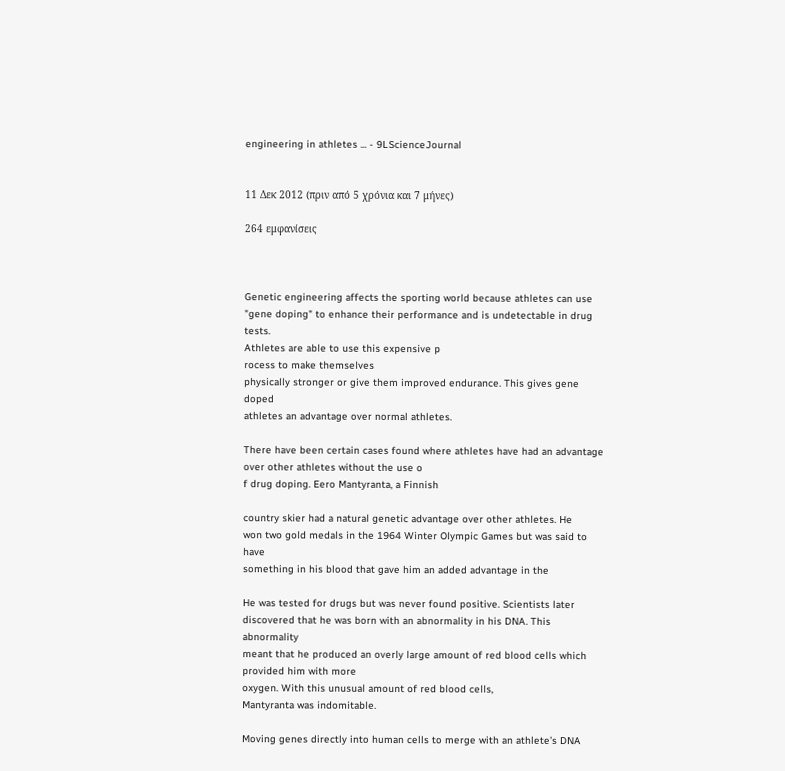engineering in athletes ... - 9LScienceJournal


11 Δεκ 2012 (πριν από 5 χρόνια και 7 μήνες)

264 εμφανίσεις



Genetic engineering affects the sporting world because athletes can use
"gene doping" to enhance their performance and is undetectable in drug tests.
Athletes are able to use this expensive p
rocess to make themselves
physically stronger or give them improved endurance. This gives gene doped
athletes an advantage over normal athletes.

There have been certain cases found where athletes have had an advantage
over other athletes without the use o
f drug doping. Eero Mantyranta, a Finnish

country skier had a natural genetic advantage over other athletes. He
won two gold medals in the 1964 Winter Olympic Games but was said to have
something in his blood that gave him an added advantage in the

He was tested for drugs but was never found positive. Scientists later
discovered that he was born with an abnormality in his DNA. This abnormality
meant that he produced an overly large amount of red blood cells which
provided him with more
oxygen. With this unusual amount of red blood cells,
Mantyranta was indomitable.

Moving genes directly into human cells to merge with an athlete’s DNA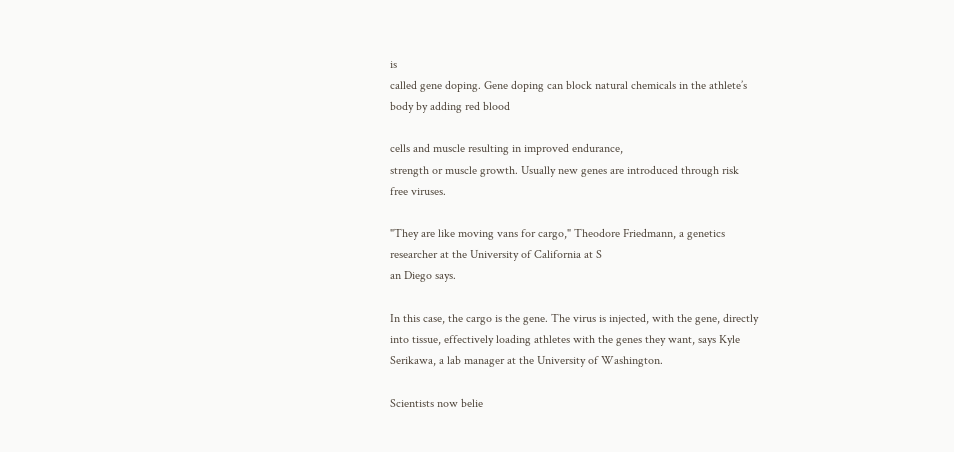is
called gene doping. Gene doping can block natural chemicals in the athlete’s
body by adding red blood

cells and muscle resulting in improved endurance,
strength or muscle growth. Usually new genes are introduced through risk
free viruses.

"They are like moving vans for cargo," Theodore Friedmann, a genetics
researcher at the University of California at S
an Diego says.

In this case, the cargo is the gene. The virus is injected, with the gene, directly
into tissue, effectively loading athletes with the genes they want, says Kyle
Serikawa, a lab manager at the University of Washington.

Scientists now belie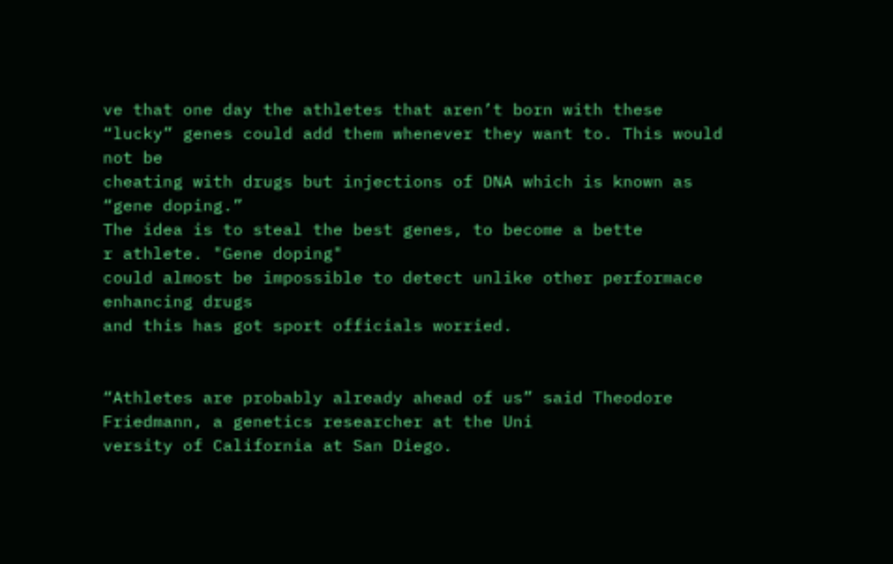ve that one day the athletes that aren’t born with these
“lucky” genes could add them whenever they want to. This would not be
cheating with drugs but injections of DNA which is known as “gene doping.”
The idea is to steal the best genes, to become a bette
r athlete. "Gene doping"
could almost be impossible to detect unlike other performace enhancing drugs
and this has got sport officials worried.


“Athletes are probably already ahead of us” said Theodore
Friedmann, a genetics researcher at the Uni
versity of California at San Diego.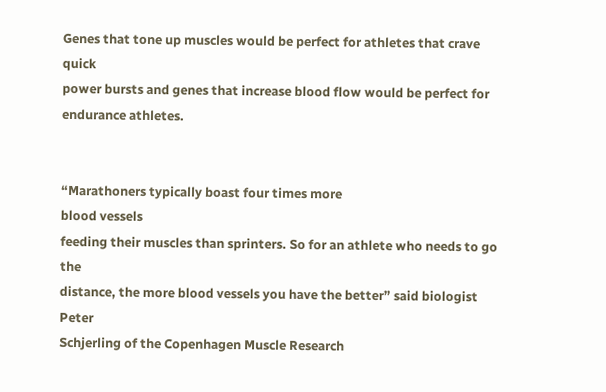Genes that tone up muscles would be perfect for athletes that crave quick
power bursts and genes that increase blood flow would be perfect for
endurance athletes.


“Marathoners typically boast four times more
blood vessels
feeding their muscles than sprinters. So for an athlete who needs to go the
distance, the more blood vessels you have the better” said biologist Peter
Schjerling of the Copenhagen Muscle Research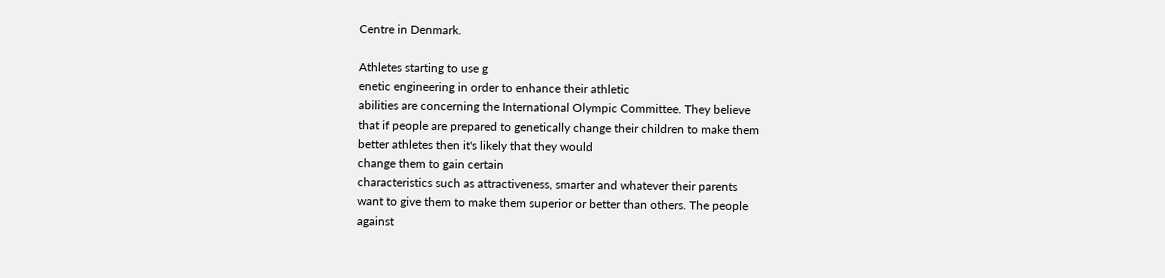Centre in Denmark.

Athletes starting to use g
enetic engineering in order to enhance their athletic
abilities are concerning the International Olympic Committee. They believe
that if people are prepared to genetically change their children to make them
better athletes then it's likely that they would
change them to gain certain
characteristics such as attractiveness, smarter and whatever their parents
want to give them to make them superior or better than others. The people
against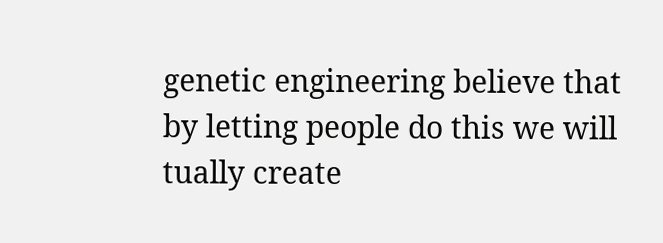genetic engineering believe that by letting people do this we will
tually create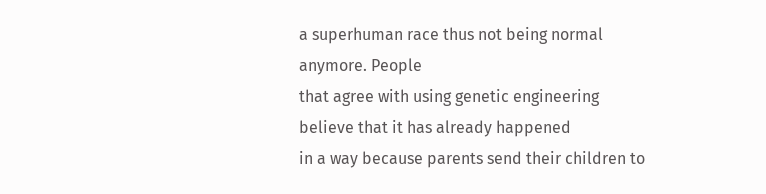a superhuman race thus not being normal anymore. People
that agree with using genetic engineering believe that it has already happened
in a way because parents send their children to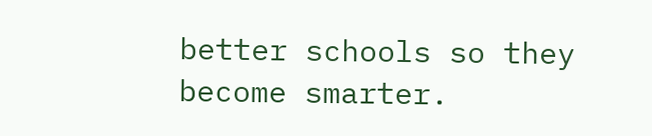better schools so they
become smarter.